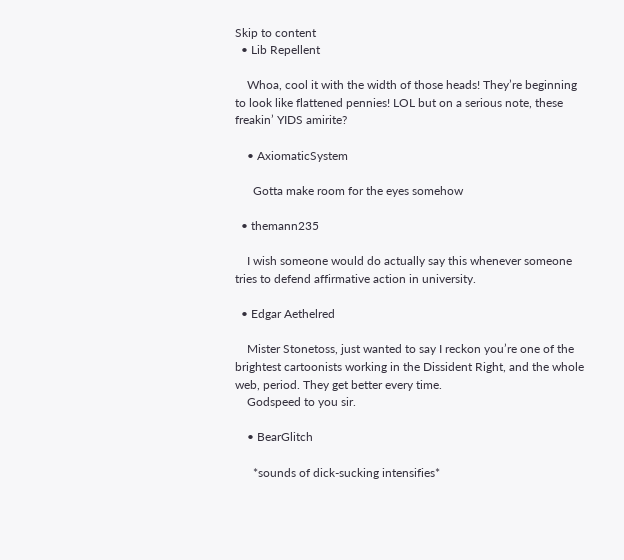Skip to content
  • Lib Repellent

    Whoa, cool it with the width of those heads! They’re beginning to look like flattened pennies! LOL but on a serious note, these freakin’ YIDS amirite?

    • AxiomaticSystem

      Gotta make room for the eyes somehow

  • themann235

    I wish someone would do actually say this whenever someone tries to defend affirmative action in university.

  • Edgar Aethelred

    Mister Stonetoss, just wanted to say I reckon you’re one of the brightest cartoonists working in the Dissident Right, and the whole web, period. They get better every time.
    Godspeed to you sir.

    • BearGlitch

      *sounds of dick-sucking intensifies*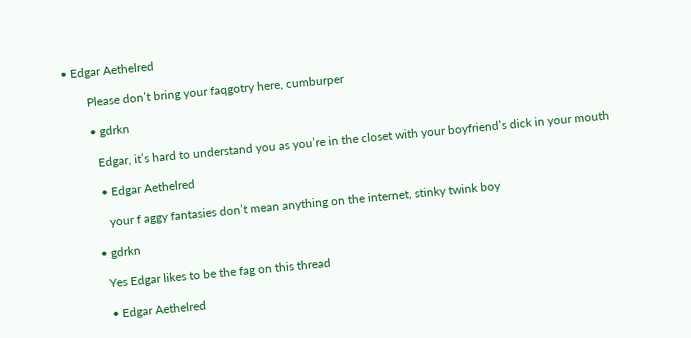• Edgar Aethelred

        Please don’t bring your faqgotry here, cumburper

        • gdrkn

          Edgar, it’s hard to understand you as you’re in the closet with your boyfriend’s dick in your mouth

          • Edgar Aethelred

            your f aggy fantasies don’t mean anything on the internet, stinky twink boy

        • gdrkn

          Yes Edgar likes to be the fag on this thread

          • Edgar Aethelred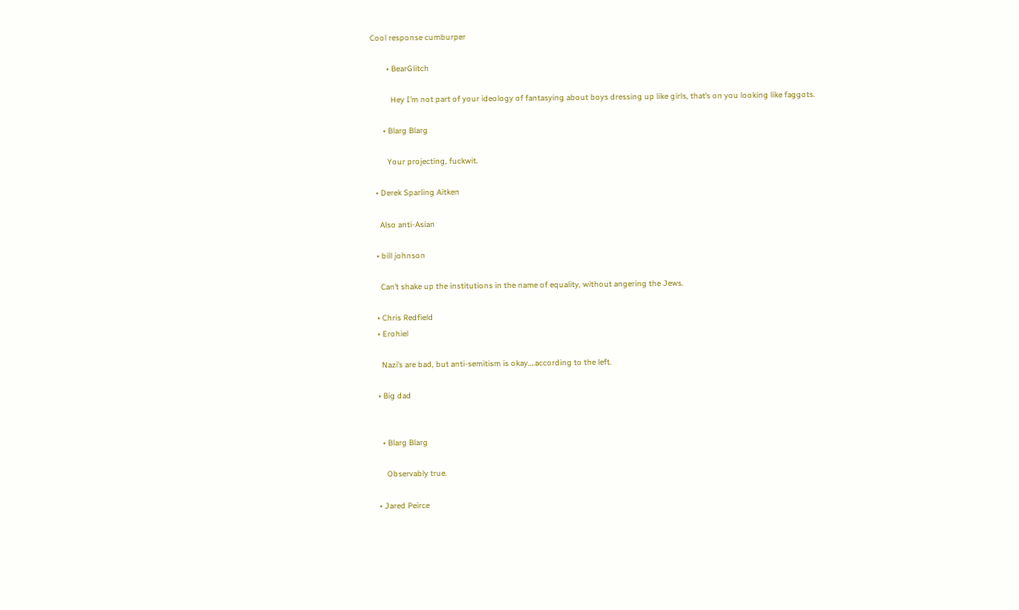Cool response cumburper

        • BearGlitch

          Hey I’m not part of your ideology of fantasying about boys dressing up like girls, that’s on you looking like faggots.

      • Blarg Blarg

        Your projecting, fuckwit.

  • Derek Sparling Aitken

    Also anti-Asian

  • bill johnson

    Can’t shake up the institutions in the name of equality, without angering the Jews.

  • Chris Redfield
  • Erohiel

    Nazi’s are bad, but anti-semitism is okay….according to the left.

  • Big dad


    • Blarg Blarg

      Observably true.

  • Jared Peirce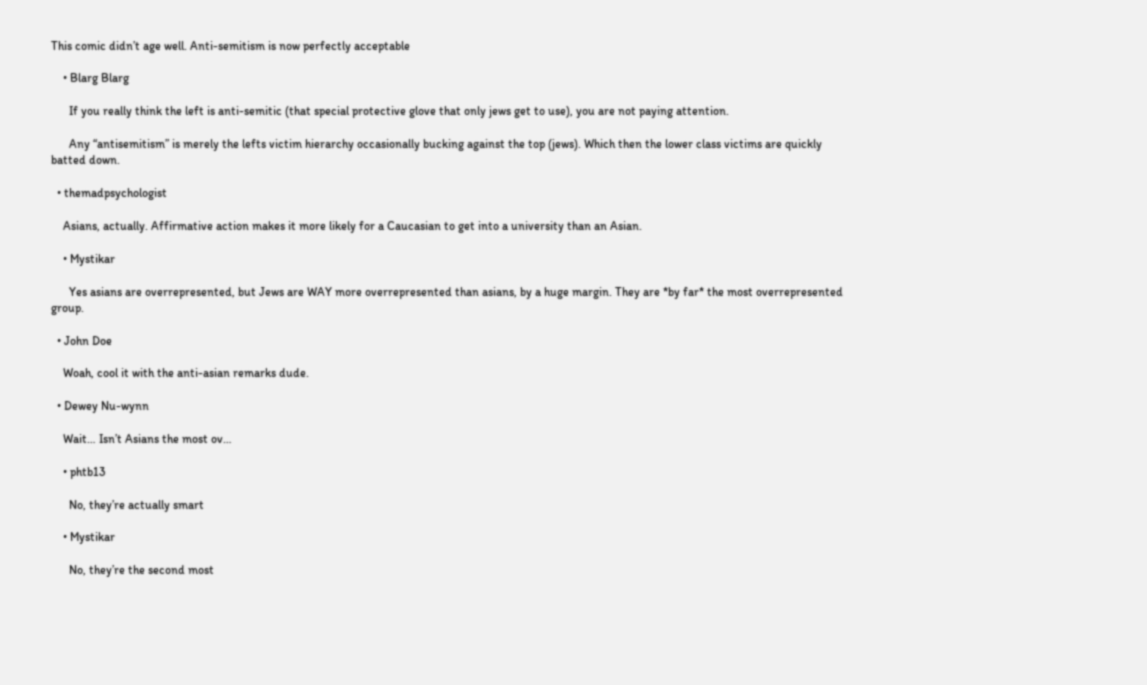This comic didn’t age well. Anti-semitism is now perfectly acceptable

    • Blarg Blarg

      If you really think the left is anti-semitic (that special protective glove that only jews get to use), you are not paying attention.

      Any “antisemitism” is merely the lefts victim hierarchy occasionally bucking against the top (jews). Which then the lower class victims are quickly batted down.

  • themadpsychologist

    Asians, actually. Affirmative action makes it more likely for a Caucasian to get into a university than an Asian.

    • Mystikar

      Yes asians are overrepresented, but Jews are WAY more overrepresented than asians, by a huge margin. They are *by far* the most overrepresented group.

  • John Doe

    Woah, cool it with the anti-asian remarks dude.

  • Dewey Nu-wynn

    Wait… Isn’t Asians the most ov…

    • phtb13

      No, they’re actually smart

    • Mystikar

      No, they’re the second most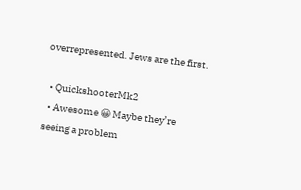overrepresented. Jews are the first.

  • QuickshooterMk2
  • Awesome 😀 Maybe they’re seeing a problem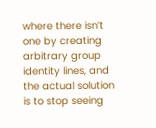where there isn’t one by creating arbitrary group identity lines, and the actual solution is to stop seeing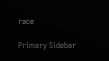race

Primary Sidebar